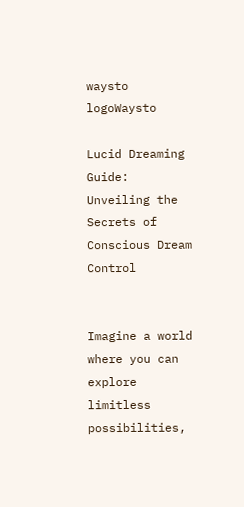waysto logoWaysto

Lucid Dreaming Guide: Unveiling the Secrets of Conscious Dream Control


Imagine a world where you can explore limitless possibilities,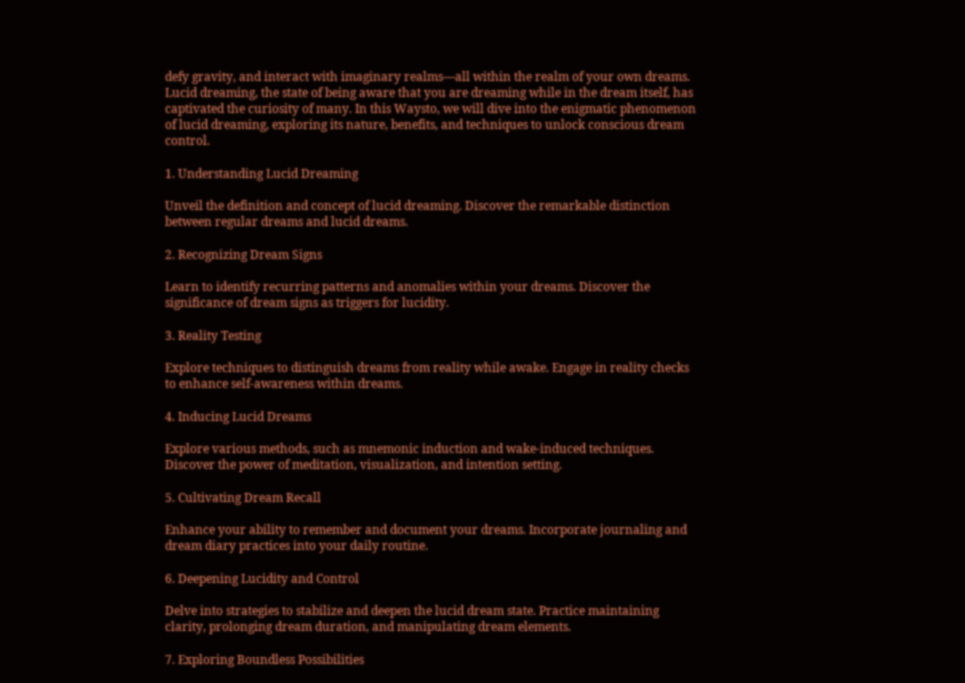defy gravity, and interact with imaginary realms—all within the realm of your own dreams. Lucid dreaming, the state of being aware that you are dreaming while in the dream itself, has captivated the curiosity of many. In this Waysto, we will dive into the enigmatic phenomenon of lucid dreaming, exploring its nature, benefits, and techniques to unlock conscious dream control.

1. Understanding Lucid Dreaming

Unveil the definition and concept of lucid dreaming. Discover the remarkable distinction between regular dreams and lucid dreams.

2. Recognizing Dream Signs

Learn to identify recurring patterns and anomalies within your dreams. Discover the significance of dream signs as triggers for lucidity.

3. Reality Testing

Explore techniques to distinguish dreams from reality while awake. Engage in reality checks to enhance self-awareness within dreams.

4. Inducing Lucid Dreams

Explore various methods, such as mnemonic induction and wake-induced techniques. Discover the power of meditation, visualization, and intention setting.

5. Cultivating Dream Recall

Enhance your ability to remember and document your dreams. Incorporate journaling and dream diary practices into your daily routine.

6. Deepening Lucidity and Control

Delve into strategies to stabilize and deepen the lucid dream state. Practice maintaining clarity, prolonging dream duration, and manipulating dream elements.

7. Exploring Boundless Possibilities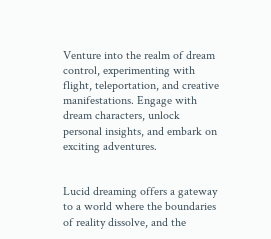Venture into the realm of dream control, experimenting with flight, teleportation, and creative manifestations. Engage with dream characters, unlock personal insights, and embark on exciting adventures.


Lucid dreaming offers a gateway to a world where the boundaries of reality dissolve, and the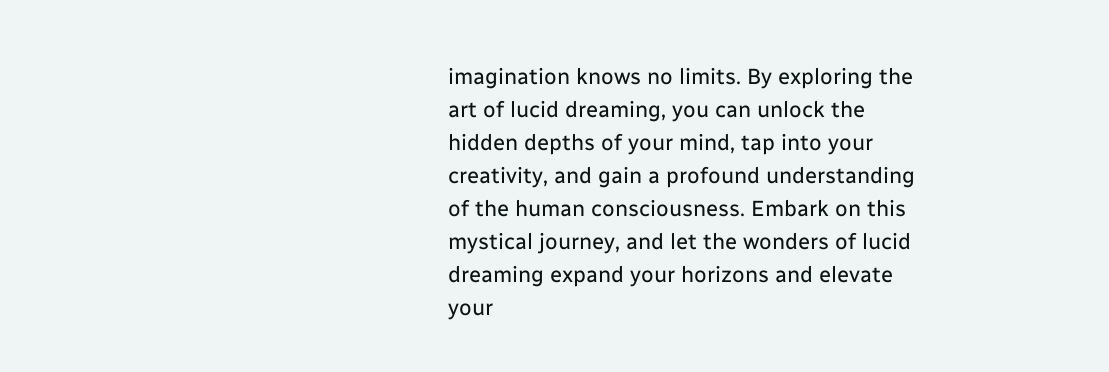imagination knows no limits. By exploring the art of lucid dreaming, you can unlock the hidden depths of your mind, tap into your creativity, and gain a profound understanding of the human consciousness. Embark on this mystical journey, and let the wonders of lucid dreaming expand your horizons and elevate your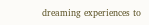dreaming experiences to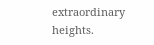extraordinary heights.